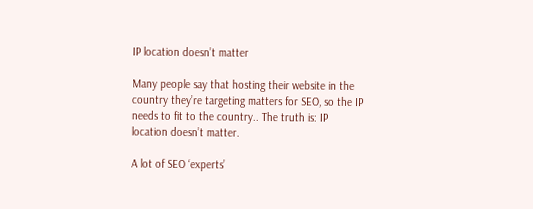IP location doesn’t matter

Many people say that hosting their website in the country they’re targeting matters for SEO, so the IP needs to fit to the country.. The truth is: IP location doesn’t matter.

A lot of SEO ‘experts’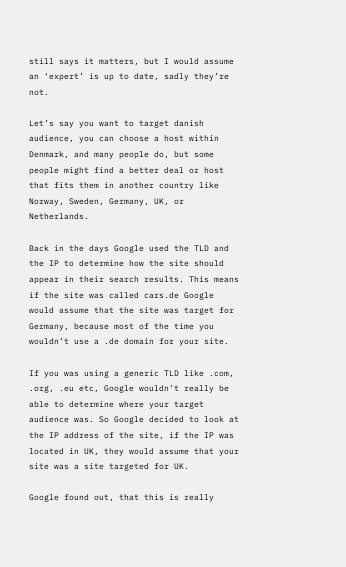still says it matters, but I would assume an ‘expert’ is up to date, sadly they’re not.

Let’s say you want to target danish audience, you can choose a host within Denmark, and many people do, but some people might find a better deal or host that fits them in another country like Norway, Sweden, Germany, UK, or Netherlands.

Back in the days Google used the TLD and the IP to determine how the site should appear in their search results. This means if the site was called cars.de Google would assume that the site was target for Germany, because most of the time you wouldn’t use a .de domain for your site.

If you was using a generic TLD like .com, .org, .eu etc, Google wouldn’t really be able to determine where your target audience was. So Google decided to look at the IP address of the site, if the IP was located in UK, they would assume that your site was a site targeted for UK.

Google found out, that this is really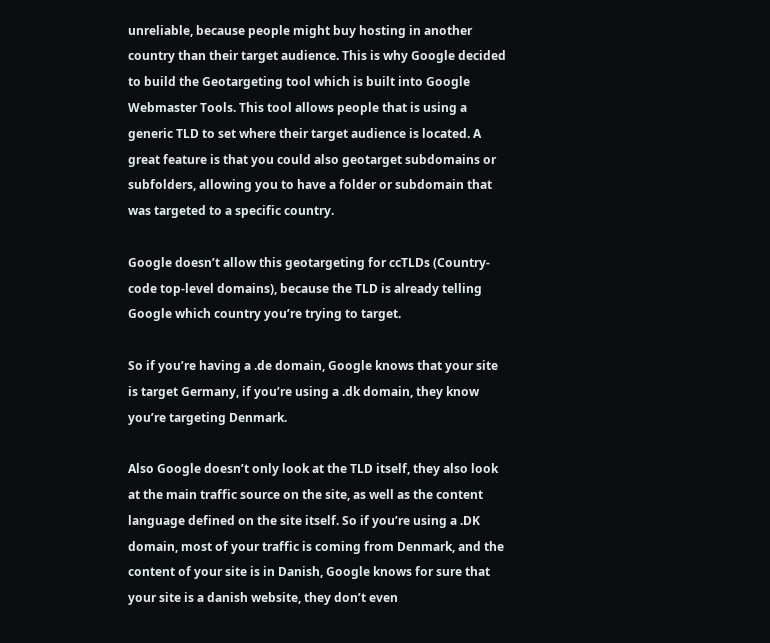unreliable, because people might buy hosting in another country than their target audience. This is why Google decided to build the Geotargeting tool which is built into Google Webmaster Tools. This tool allows people that is using a generic TLD to set where their target audience is located. A great feature is that you could also geotarget subdomains or subfolders, allowing you to have a folder or subdomain that was targeted to a specific country.

Google doesn’t allow this geotargeting for ccTLDs (Country-code top-level domains), because the TLD is already telling Google which country you’re trying to target.

So if you’re having a .de domain, Google knows that your site is target Germany, if you’re using a .dk domain, they know you’re targeting Denmark.

Also Google doesn’t only look at the TLD itself, they also look at the main traffic source on the site, as well as the content language defined on the site itself. So if you’re using a .DK domain, most of your traffic is coming from Denmark, and the content of your site is in Danish, Google knows for sure that your site is a danish website, they don’t even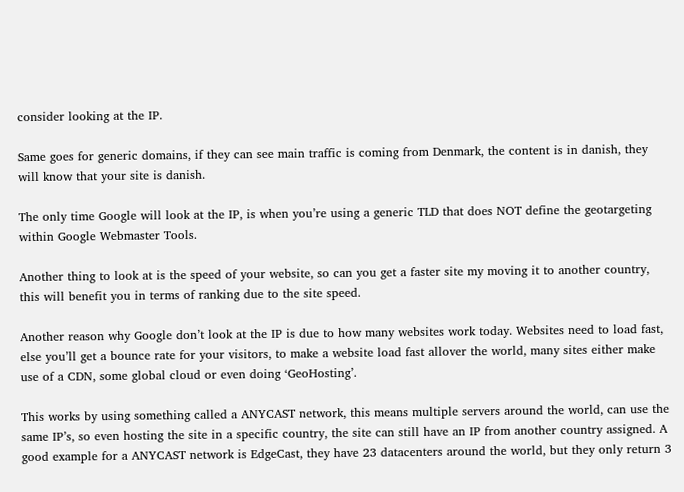consider looking at the IP.

Same goes for generic domains, if they can see main traffic is coming from Denmark, the content is in danish, they will know that your site is danish.

The only time Google will look at the IP, is when you’re using a generic TLD that does NOT define the geotargeting within Google Webmaster Tools.

Another thing to look at is the speed of your website, so can you get a faster site my moving it to another country, this will benefit you in terms of ranking due to the site speed.

Another reason why Google don’t look at the IP is due to how many websites work today. Websites need to load fast, else you’ll get a bounce rate for your visitors, to make a website load fast allover the world, many sites either make use of a CDN, some global cloud or even doing ‘GeoHosting’.

This works by using something called a ANYCAST network, this means multiple servers around the world, can use the same IP’s, so even hosting the site in a specific country, the site can still have an IP from another country assigned. A good example for a ANYCAST network is EdgeCast, they have 23 datacenters around the world, but they only return 3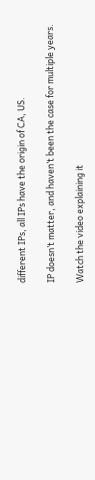different IPs, all IPs have the origin of CA, US.

IP doesn’t matter, and haven’t been the case for multiple years.

Watch the video explaining it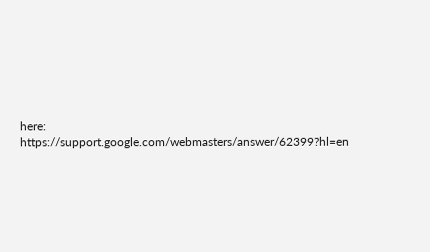here: https://support.google.com/webmasters/answer/62399?hl=en